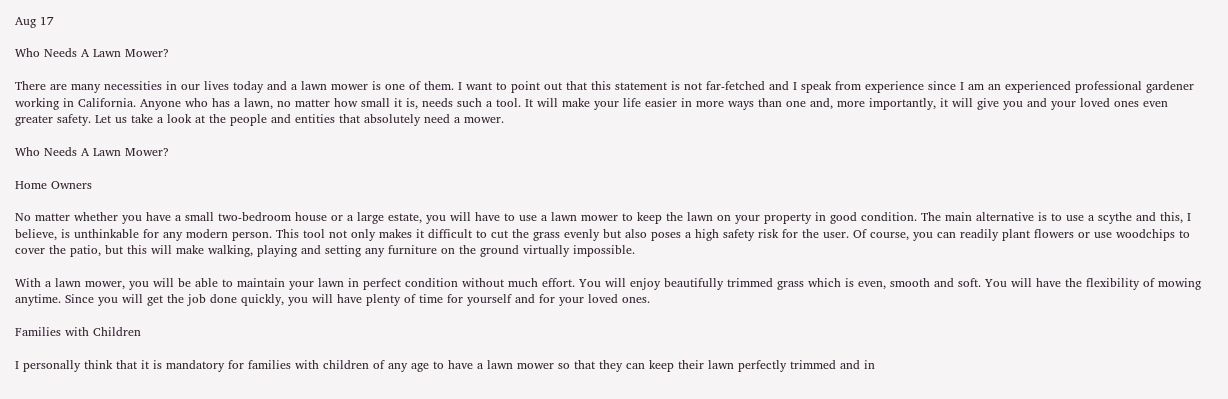Aug 17

Who Needs A Lawn Mower?

There are many necessities in our lives today and a lawn mower is one of them. I want to point out that this statement is not far-fetched and I speak from experience since I am an experienced professional gardener working in California. Anyone who has a lawn, no matter how small it is, needs such a tool. It will make your life easier in more ways than one and, more importantly, it will give you and your loved ones even greater safety. Let us take a look at the people and entities that absolutely need a mower.

Who Needs A Lawn Mower?

Home Owners

No matter whether you have a small two-bedroom house or a large estate, you will have to use a lawn mower to keep the lawn on your property in good condition. The main alternative is to use a scythe and this, I believe, is unthinkable for any modern person. This tool not only makes it difficult to cut the grass evenly but also poses a high safety risk for the user. Of course, you can readily plant flowers or use woodchips to cover the patio, but this will make walking, playing and setting any furniture on the ground virtually impossible.

With a lawn mower, you will be able to maintain your lawn in perfect condition without much effort. You will enjoy beautifully trimmed grass which is even, smooth and soft. You will have the flexibility of mowing anytime. Since you will get the job done quickly, you will have plenty of time for yourself and for your loved ones.

Families with Children

I personally think that it is mandatory for families with children of any age to have a lawn mower so that they can keep their lawn perfectly trimmed and in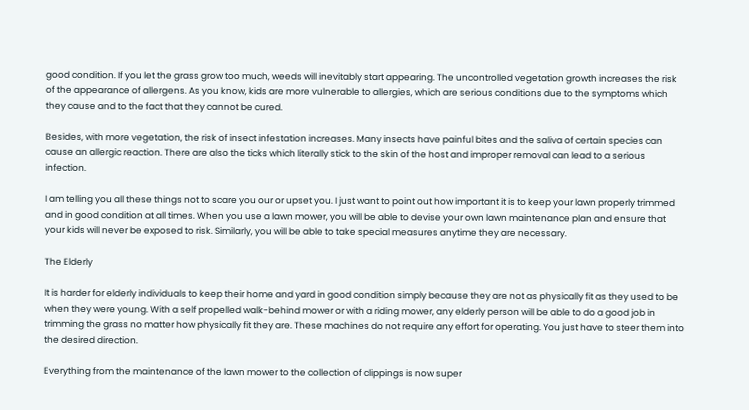good condition. If you let the grass grow too much, weeds will inevitably start appearing. The uncontrolled vegetation growth increases the risk of the appearance of allergens. As you know, kids are more vulnerable to allergies, which are serious conditions due to the symptoms which they cause and to the fact that they cannot be cured.

Besides, with more vegetation, the risk of insect infestation increases. Many insects have painful bites and the saliva of certain species can cause an allergic reaction. There are also the ticks which literally stick to the skin of the host and improper removal can lead to a serious infection.

I am telling you all these things not to scare you our or upset you. I just want to point out how important it is to keep your lawn properly trimmed and in good condition at all times. When you use a lawn mower, you will be able to devise your own lawn maintenance plan and ensure that your kids will never be exposed to risk. Similarly, you will be able to take special measures anytime they are necessary.

The Elderly

It is harder for elderly individuals to keep their home and yard in good condition simply because they are not as physically fit as they used to be when they were young. With a self propelled walk-behind mower or with a riding mower, any elderly person will be able to do a good job in trimming the grass no matter how physically fit they are. These machines do not require any effort for operating. You just have to steer them into the desired direction.

Everything from the maintenance of the lawn mower to the collection of clippings is now super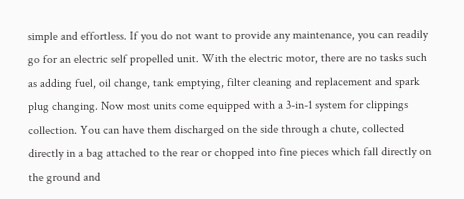simple and effortless. If you do not want to provide any maintenance, you can readily go for an electric self propelled unit. With the electric motor, there are no tasks such as adding fuel, oil change, tank emptying, filter cleaning and replacement and spark plug changing. Now most units come equipped with a 3-in-1 system for clippings collection. You can have them discharged on the side through a chute, collected directly in a bag attached to the rear or chopped into fine pieces which fall directly on the ground and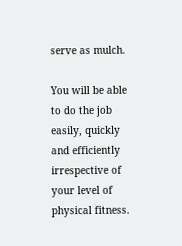serve as mulch.

You will be able to do the job easily, quickly and efficiently irrespective of your level of physical fitness.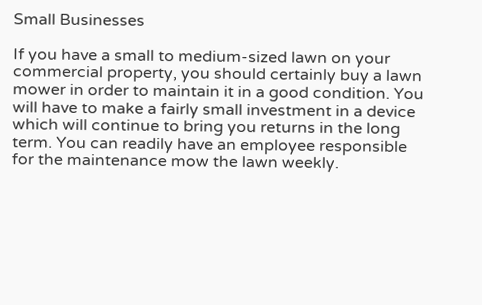Small Businesses

If you have a small to medium-sized lawn on your commercial property, you should certainly buy a lawn mower in order to maintain it in a good condition. You will have to make a fairly small investment in a device which will continue to bring you returns in the long term. You can readily have an employee responsible for the maintenance mow the lawn weekly.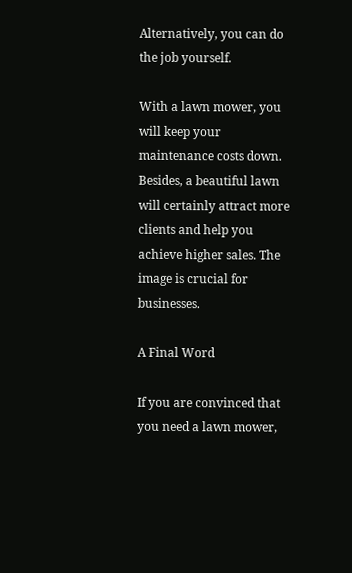Alternatively, you can do the job yourself.

With a lawn mower, you will keep your maintenance costs down. Besides, a beautiful lawn will certainly attract more clients and help you achieve higher sales. The image is crucial for businesses.

A Final Word

If you are convinced that you need a lawn mower,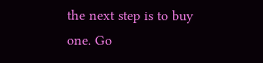the next step is to buy one. Go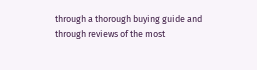through a thorough buying guide and through reviews of the most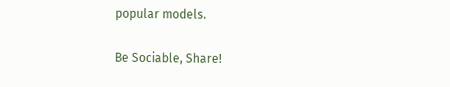popular models.

Be Sociable, Share!